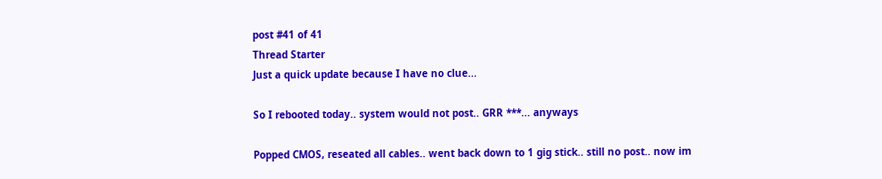post #41 of 41
Thread Starter
Just a quick update because I have no clue...

So I rebooted today.. system would not post.. GRR ***... anyways

Popped CMOS, reseated all cables.. went back down to 1 gig stick.. still no post.. now im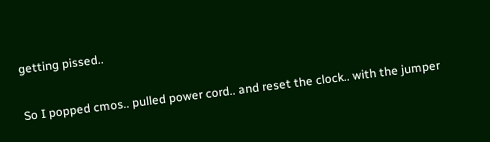getting pissed..

So I popped cmos.. pulled power cord.. and reset the clock.. with the jumper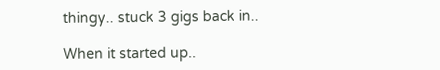thingy.. stuck 3 gigs back in..

When it started up..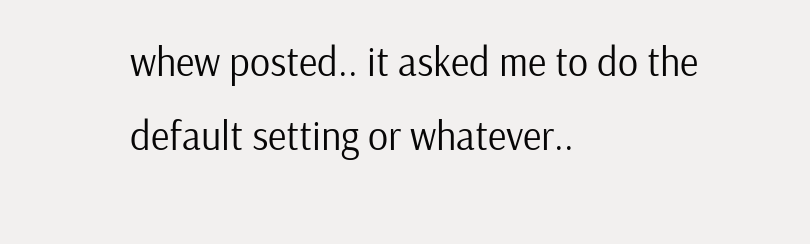whew posted.. it asked me to do the default setting or whatever..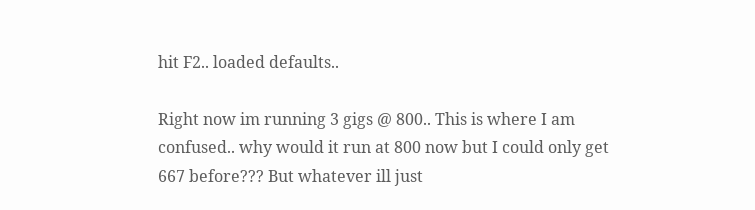hit F2.. loaded defaults..

Right now im running 3 gigs @ 800.. This is where I am confused.. why would it run at 800 now but I could only get 667 before??? But whatever ill just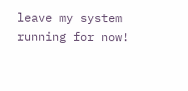leave my system running for now!